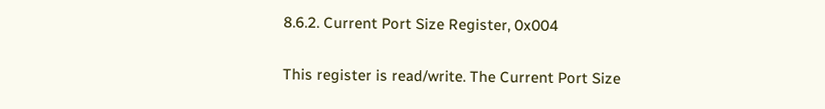8.6.2. Current Port Size Register, 0x004

This register is read/write. The Current Port Size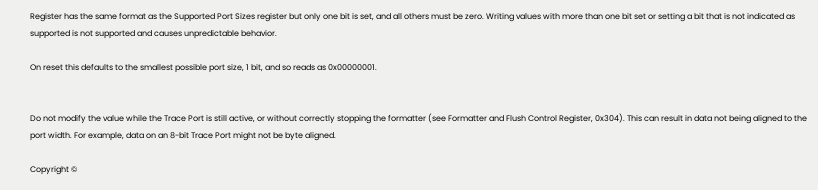Register has the same format as the Supported Port Sizes register but only one bit is set, and all others must be zero. Writing values with more than one bit set or setting a bit that is not indicated as supported is not supported and causes unpredictable behavior.

On reset this defaults to the smallest possible port size, 1 bit, and so reads as 0x00000001.


Do not modify the value while the Trace Port is still active, or without correctly stopping the formatter (see Formatter and Flush Control Register, 0x304). This can result in data not being aligned to the port width. For example, data on an 8-bit Trace Port might not be byte aligned.

Copyright ©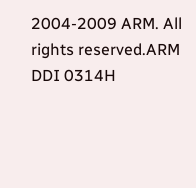2004-2009 ARM. All rights reserved.ARM DDI 0314H